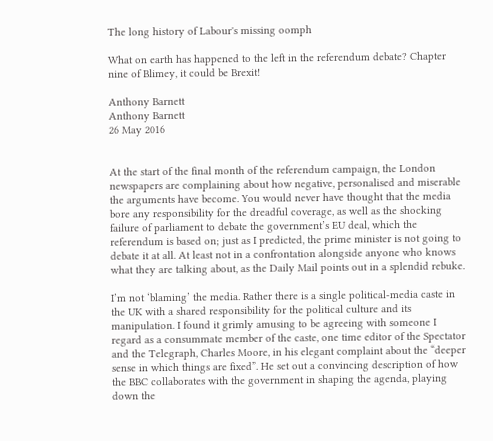The long history of Labour's missing oomph

What on earth has happened to the left in the referendum debate? Chapter nine of Blimey, it could be Brexit!

Anthony Barnett
Anthony Barnett
26 May 2016


At the start of the final month of the referendum campaign, the London newspapers are complaining about how negative, personalised and miserable the arguments have become. You would never have thought that the media bore any responsibility for the dreadful coverage, as well as the shocking failure of parliament to debate the government’s EU deal, which the referendum is based on; just as I predicted, the prime minister is not going to debate it at all. At least not in a confrontation alongside anyone who knows what they are talking about, as the Daily Mail points out in a splendid rebuke.

I’m not ‘blaming’ the media. Rather there is a single political-media caste in the UK with a shared responsibility for the political culture and its manipulation. I found it grimly amusing to be agreeing with someone I regard as a consummate member of the caste, one time editor of the Spectator and the Telegraph, Charles Moore, in his elegant complaint about the “deeper sense in which things are fixed”. He set out a convincing description of how the BBC collaborates with the government in shaping the agenda, playing down the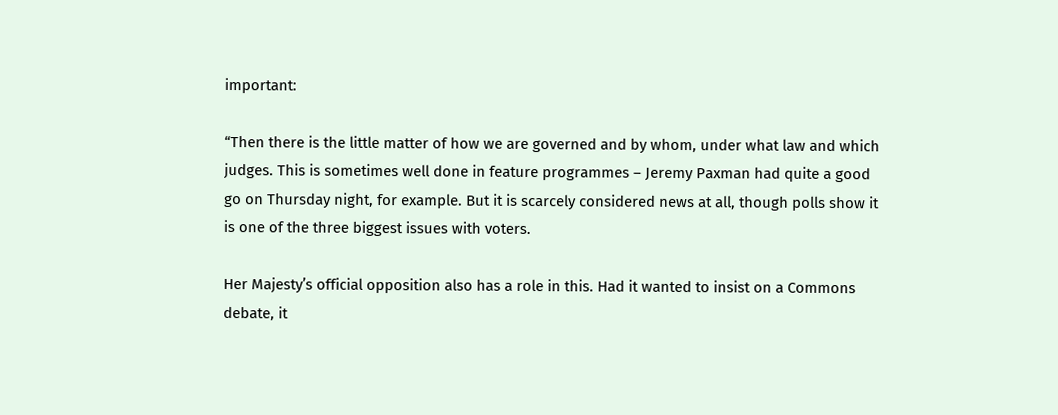important:

“Then there is the little matter of how we are governed and by whom, under what law and which judges. This is sometimes well done in feature programmes – Jeremy Paxman had quite a good go on Thursday night, for example. But it is scarcely considered news at all, though polls show it is one of the three biggest issues with voters.

Her Majesty’s official opposition also has a role in this. Had it wanted to insist on a Commons debate, it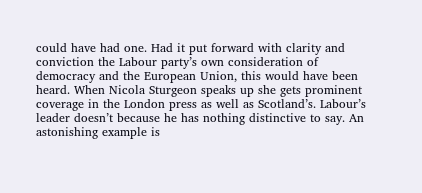could have had one. Had it put forward with clarity and conviction the Labour party’s own consideration of democracy and the European Union, this would have been heard. When Nicola Sturgeon speaks up she gets prominent coverage in the London press as well as Scotland’s. Labour’s leader doesn’t because he has nothing distinctive to say. An astonishing example is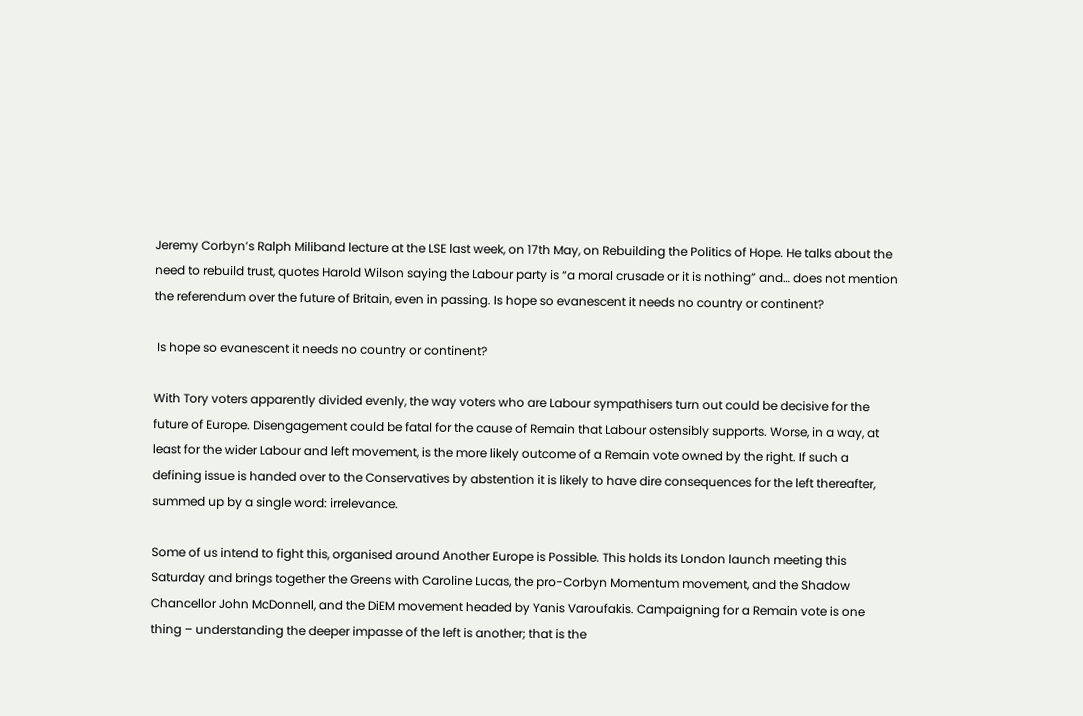Jeremy Corbyn’s Ralph Miliband lecture at the LSE last week, on 17th May, on Rebuilding the Politics of Hope. He talks about the need to rebuild trust, quotes Harold Wilson saying the Labour party is “a moral crusade or it is nothing” and… does not mention the referendum over the future of Britain, even in passing. Is hope so evanescent it needs no country or continent?

 Is hope so evanescent it needs no country or continent?

With Tory voters apparently divided evenly, the way voters who are Labour sympathisers turn out could be decisive for the future of Europe. Disengagement could be fatal for the cause of Remain that Labour ostensibly supports. Worse, in a way, at least for the wider Labour and left movement, is the more likely outcome of a Remain vote owned by the right. If such a defining issue is handed over to the Conservatives by abstention it is likely to have dire consequences for the left thereafter, summed up by a single word: irrelevance.

Some of us intend to fight this, organised around Another Europe is Possible. This holds its London launch meeting this Saturday and brings together the Greens with Caroline Lucas, the pro-Corbyn Momentum movement, and the Shadow Chancellor John McDonnell, and the DiEM movement headed by Yanis Varoufakis. Campaigning for a Remain vote is one thing – understanding the deeper impasse of the left is another; that is the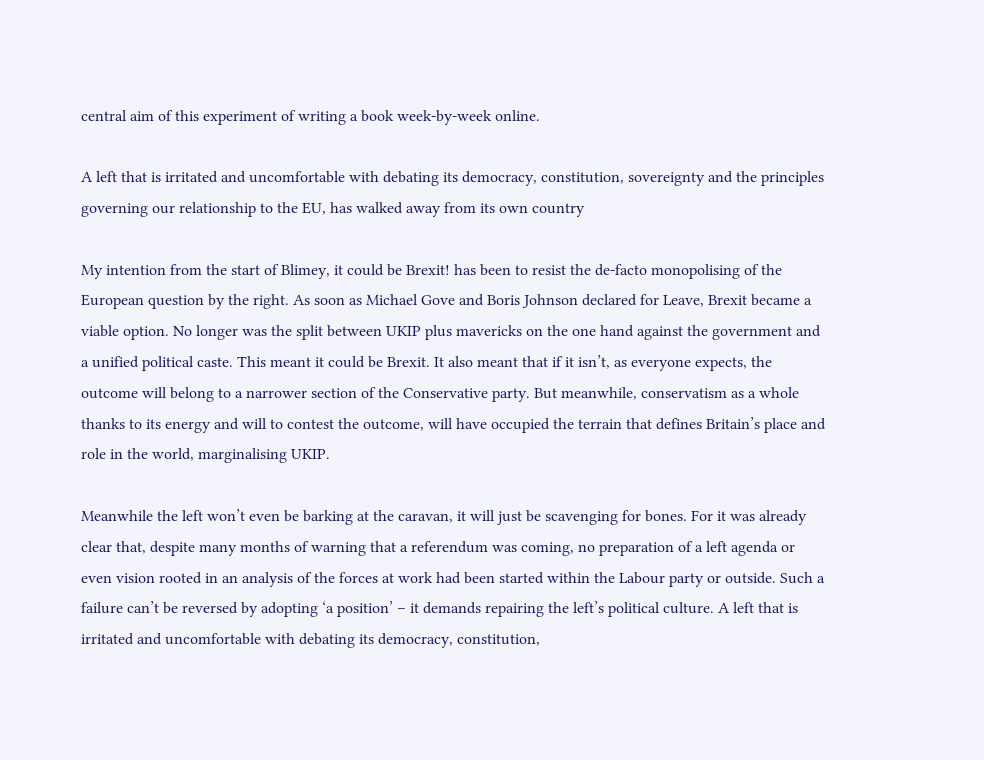central aim of this experiment of writing a book week-by-week online.

A left that is irritated and uncomfortable with debating its democracy, constitution, sovereignty and the principles governing our relationship to the EU, has walked away from its own country

My intention from the start of Blimey, it could be Brexit! has been to resist the de-facto monopolising of the European question by the right. As soon as Michael Gove and Boris Johnson declared for Leave, Brexit became a viable option. No longer was the split between UKIP plus mavericks on the one hand against the government and a unified political caste. This meant it could be Brexit. It also meant that if it isn’t, as everyone expects, the outcome will belong to a narrower section of the Conservative party. But meanwhile, conservatism as a whole thanks to its energy and will to contest the outcome, will have occupied the terrain that defines Britain’s place and role in the world, marginalising UKIP.

Meanwhile the left won’t even be barking at the caravan, it will just be scavenging for bones. For it was already clear that, despite many months of warning that a referendum was coming, no preparation of a left agenda or even vision rooted in an analysis of the forces at work had been started within the Labour party or outside. Such a failure can’t be reversed by adopting ‘a position’ – it demands repairing the left’s political culture. A left that is irritated and uncomfortable with debating its democracy, constitution,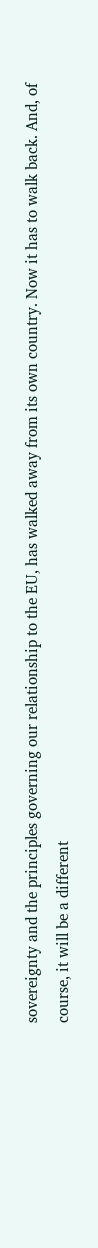sovereignty and the principles governing our relationship to the EU, has walked away from its own country. Now it has to walk back. And, of course, it will be a different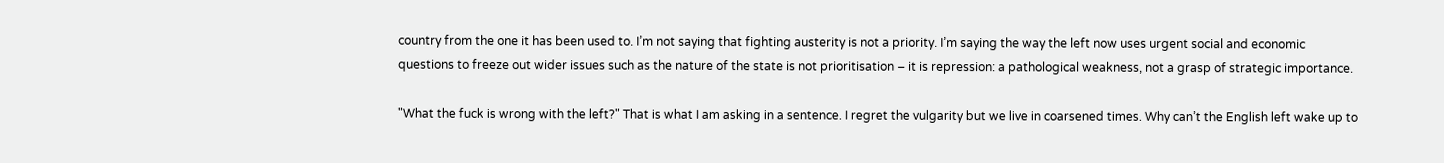country from the one it has been used to. I’m not saying that fighting austerity is not a priority. I’m saying the way the left now uses urgent social and economic questions to freeze out wider issues such as the nature of the state is not prioritisation – it is repression: a pathological weakness, not a grasp of strategic importance.

"What the fuck is wrong with the left?" That is what I am asking in a sentence. I regret the vulgarity but we live in coarsened times. Why can’t the English left wake up to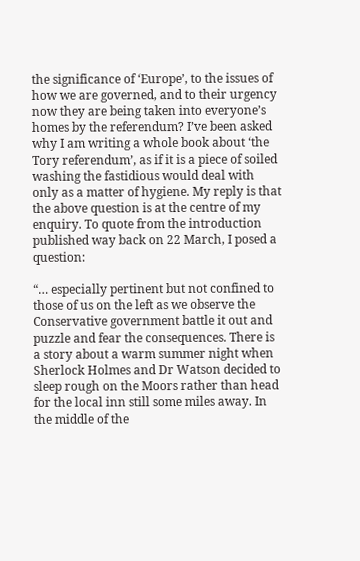the significance of ‘Europe’, to the issues of how we are governed, and to their urgency now they are being taken into everyone’s homes by the referendum? I’ve been asked why I am writing a whole book about ‘the Tory referendum’, as if it is a piece of soiled washing the fastidious would deal with only as a matter of hygiene. My reply is that the above question is at the centre of my enquiry. To quote from the introduction published way back on 22 March, I posed a question:

“… especially pertinent but not confined to those of us on the left as we observe the Conservative government battle it out and puzzle and fear the consequences. There is a story about a warm summer night when Sherlock Holmes and Dr Watson decided to sleep rough on the Moors rather than head for the local inn still some miles away. In the middle of the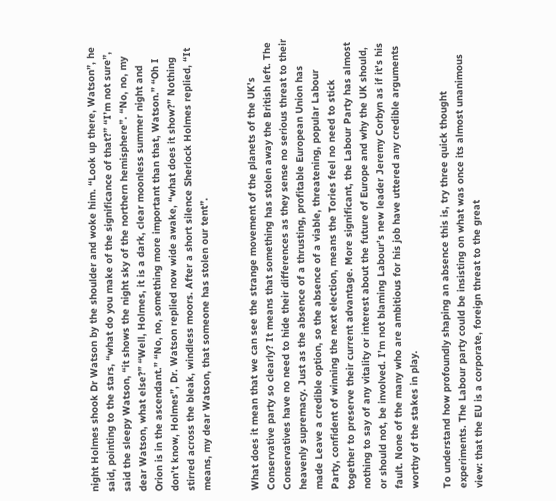night Holmes shook Dr Watson by the shoulder and woke him. “Look up there, Watson”, he said, pointing to the stars, “what do you make of the significance of that?” “I’m not sure”, said the sleepy Watson, “it shows the night sky of the northern hemisphere”. “No, no, my dear Watson, what else?” “Well, Holmes, it is a dark, clear moonless summer night and Orion is in the ascendant.” “No, no, something more important than that, Watson.” “Oh I don’t know, Holmes”, Dr. Watson replied now wide awake, “what does it show?” Nothing stirred across the bleak, windless moors. After a short silence Sherlock Holmes replied, “It means, my dear Watson, that someone has stolen our tent”.


What does it mean that we can see the strange movement of the planets of the UK’s Conservative party so clearly? It means that something has stolen away the British left. The Conservatives have no need to hide their differences as they sense no serious threat to their heavenly supremacy. Just as the absence of a thrusting, profitable European Union has made Leave a credible option, so the absence of a viable, threatening, popular Labour Party, confident of winning the next election, means the Tories feel no need to stick together to preserve their current advantage. More significant, the Labour Party has almost nothing to say of any vitality or interest about the future of Europe and why the UK should, or should not, be involved. I’m not blaming Labour’s new leader Jeremy Corbyn as if it’s his fault. None of the many who are ambitious for his job have uttered any credible arguments worthy of the stakes in play.

To understand how profoundly shaping an absence this is, try three quick thought experiments. The Labour party could be insisting on what was once its almost unanimous view: that the EU is a corporate, foreign threat to the great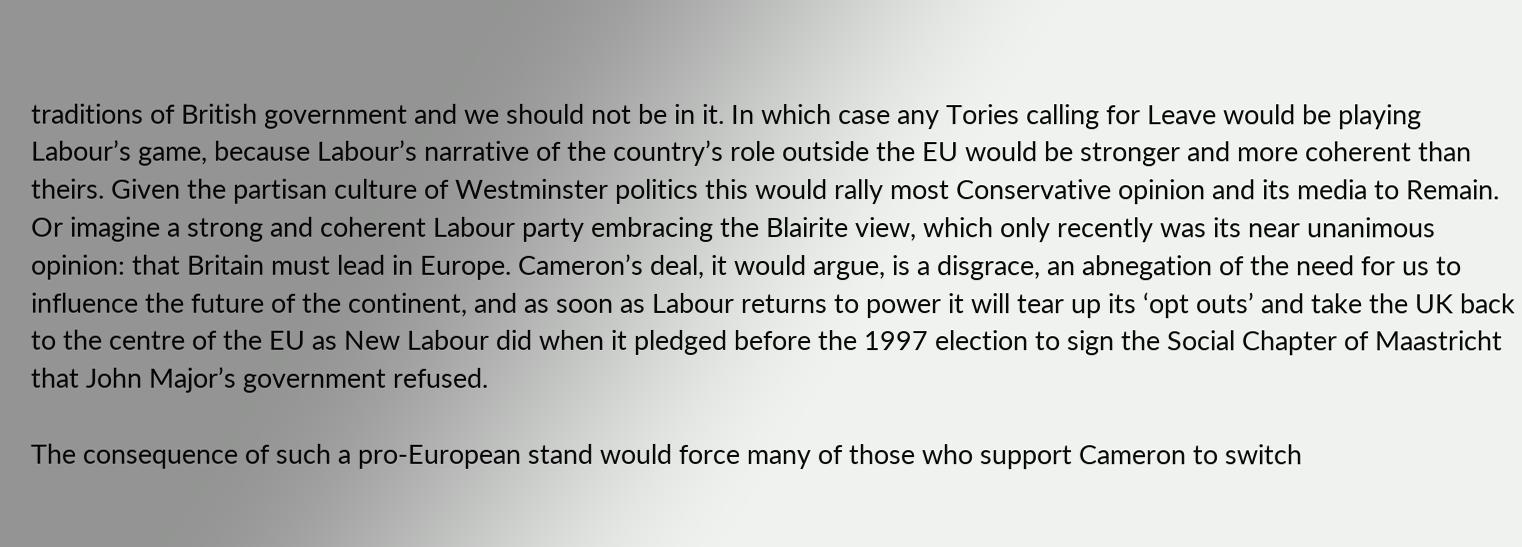traditions of British government and we should not be in it. In which case any Tories calling for Leave would be playing Labour’s game, because Labour’s narrative of the country’s role outside the EU would be stronger and more coherent than theirs. Given the partisan culture of Westminster politics this would rally most Conservative opinion and its media to Remain. Or imagine a strong and coherent Labour party embracing the Blairite view, which only recently was its near unanimous opinion: that Britain must lead in Europe. Cameron’s deal, it would argue, is a disgrace, an abnegation of the need for us to influence the future of the continent, and as soon as Labour returns to power it will tear up its ‘opt outs’ and take the UK back to the centre of the EU as New Labour did when it pledged before the 1997 election to sign the Social Chapter of Maastricht that John Major’s government refused.

The consequence of such a pro-European stand would force many of those who support Cameron to switch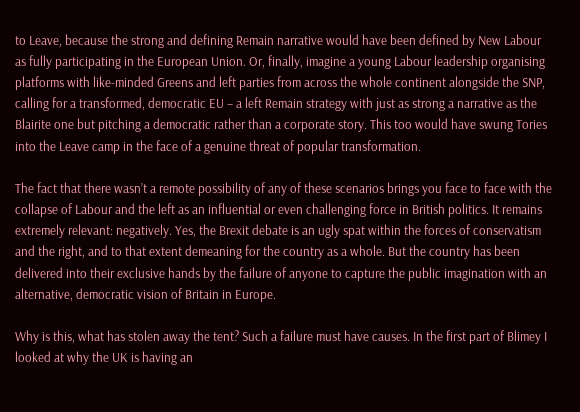to Leave, because the strong and defining Remain narrative would have been defined by New Labour as fully participating in the European Union. Or, finally, imagine a young Labour leadership organising platforms with like-minded Greens and left parties from across the whole continent alongside the SNP, calling for a transformed, democratic EU – a left Remain strategy with just as strong a narrative as the Blairite one but pitching a democratic rather than a corporate story. This too would have swung Tories into the Leave camp in the face of a genuine threat of popular transformation.

The fact that there wasn’t a remote possibility of any of these scenarios brings you face to face with the collapse of Labour and the left as an influential or even challenging force in British politics. It remains extremely relevant: negatively. Yes, the Brexit debate is an ugly spat within the forces of conservatism and the right, and to that extent demeaning for the country as a whole. But the country has been delivered into their exclusive hands by the failure of anyone to capture the public imagination with an alternative, democratic vision of Britain in Europe.

Why is this, what has stolen away the tent? Such a failure must have causes. In the first part of Blimey I looked at why the UK is having an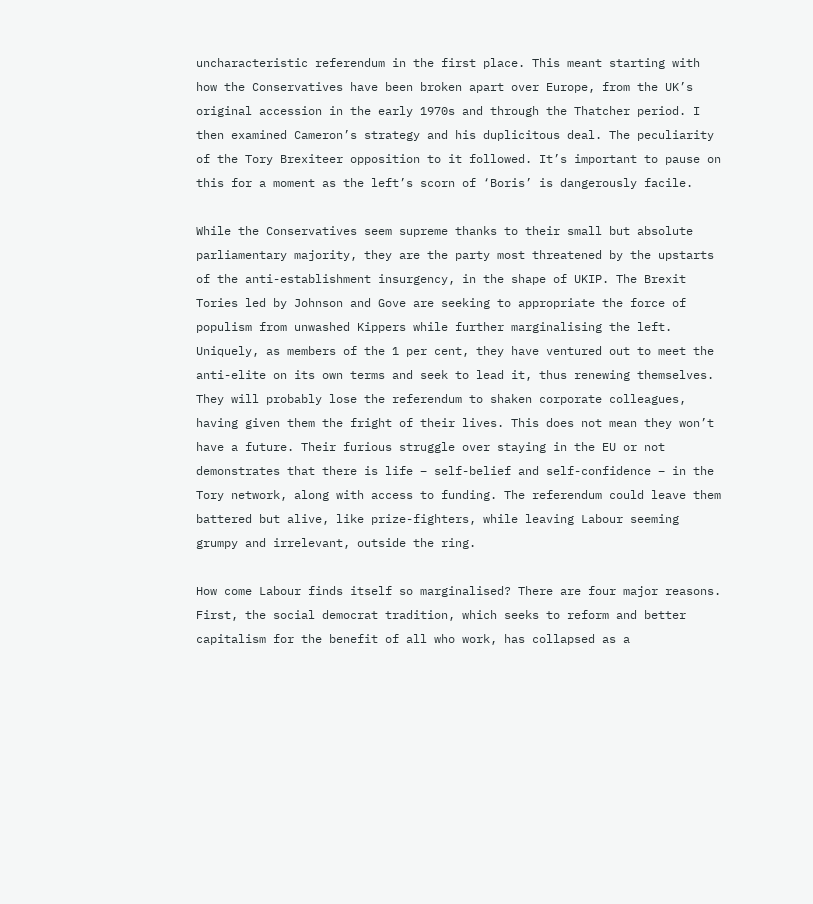uncharacteristic referendum in the first place. This meant starting with how the Conservatives have been broken apart over Europe, from the UK’s original accession in the early 1970s and through the Thatcher period. I then examined Cameron’s strategy and his duplicitous deal. The peculiarity of the Tory Brexiteer opposition to it followed. It’s important to pause on this for a moment as the left’s scorn of ‘Boris’ is dangerously facile.

While the Conservatives seem supreme thanks to their small but absolute parliamentary majority, they are the party most threatened by the upstarts of the anti-establishment insurgency, in the shape of UKIP. The Brexit Tories led by Johnson and Gove are seeking to appropriate the force of populism from unwashed Kippers while further marginalising the left. Uniquely, as members of the 1 per cent, they have ventured out to meet the anti-elite on its own terms and seek to lead it, thus renewing themselves. They will probably lose the referendum to shaken corporate colleagues, having given them the fright of their lives. This does not mean they won’t have a future. Their furious struggle over staying in the EU or not demonstrates that there is life – self-belief and self-confidence – in the Tory network, along with access to funding. The referendum could leave them battered but alive, like prize-fighters, while leaving Labour seeming grumpy and irrelevant, outside the ring.

How come Labour finds itself so marginalised? There are four major reasons. First, the social democrat tradition, which seeks to reform and better capitalism for the benefit of all who work, has collapsed as a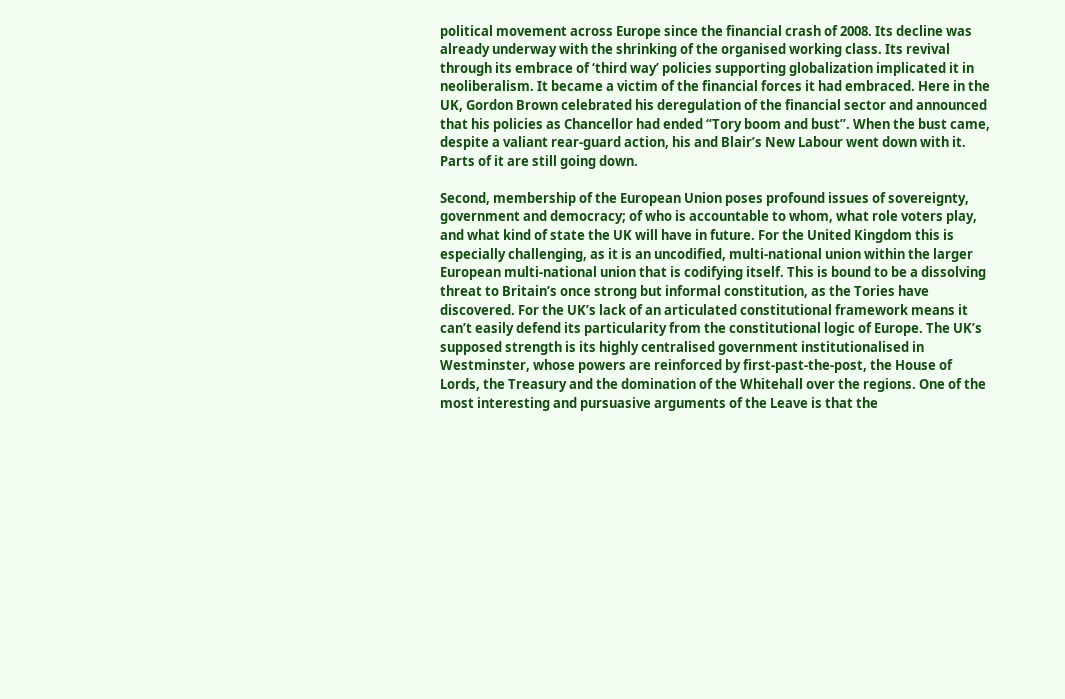political movement across Europe since the financial crash of 2008. Its decline was already underway with the shrinking of the organised working class. Its revival through its embrace of ‘third way’ policies supporting globalization implicated it in neoliberalism. It became a victim of the financial forces it had embraced. Here in the UK, Gordon Brown celebrated his deregulation of the financial sector and announced that his policies as Chancellor had ended “Tory boom and bust”. When the bust came, despite a valiant rear-guard action, his and Blair’s New Labour went down with it. Parts of it are still going down.

Second, membership of the European Union poses profound issues of sovereignty, government and democracy; of who is accountable to whom, what role voters play, and what kind of state the UK will have in future. For the United Kingdom this is especially challenging, as it is an uncodified, multi-national union within the larger European multi-national union that is codifying itself. This is bound to be a dissolving threat to Britain’s once strong but informal constitution, as the Tories have discovered. For the UK’s lack of an articulated constitutional framework means it can’t easily defend its particularity from the constitutional logic of Europe. The UK’s supposed strength is its highly centralised government institutionalised in Westminster, whose powers are reinforced by first-past-the-post, the House of Lords, the Treasury and the domination of the Whitehall over the regions. One of the most interesting and pursuasive arguments of the Leave is that the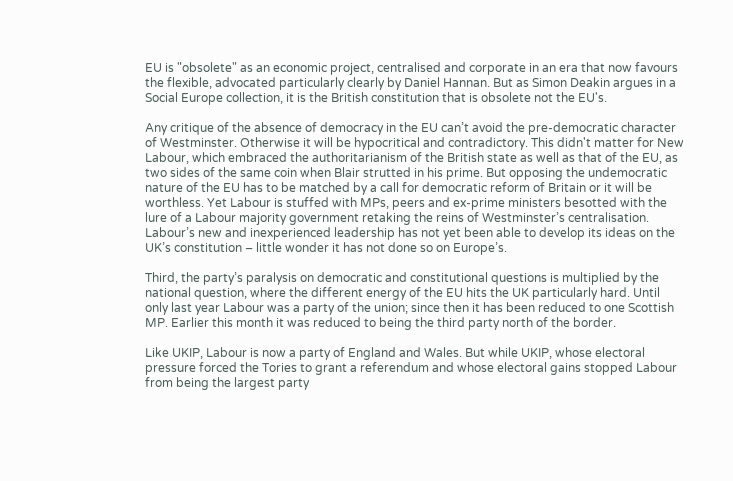EU is "obsolete" as an economic project, centralised and corporate in an era that now favours the flexible, advocated particularly clearly by Daniel Hannan. But as Simon Deakin argues in a Social Europe collection, it is the British constitution that is obsolete not the EU's.

Any critique of the absence of democracy in the EU can’t avoid the pre-democratic character of Westminster. Otherwise it will be hypocritical and contradictory. This didn't matter for New Labour, which embraced the authoritarianism of the British state as well as that of the EU, as two sides of the same coin when Blair strutted in his prime. But opposing the undemocratic nature of the EU has to be matched by a call for democratic reform of Britain or it will be worthless. Yet Labour is stuffed with MPs, peers and ex-prime ministers besotted with the lure of a Labour majority government retaking the reins of Westminster’s centralisation. Labour’s new and inexperienced leadership has not yet been able to develop its ideas on the UK’s constitution – little wonder it has not done so on Europe’s.

Third, the party’s paralysis on democratic and constitutional questions is multiplied by the national question, where the different energy of the EU hits the UK particularly hard. Until only last year Labour was a party of the union; since then it has been reduced to one Scottish MP. Earlier this month it was reduced to being the third party north of the border.

Like UKIP, Labour is now a party of England and Wales. But while UKIP, whose electoral pressure forced the Tories to grant a referendum and whose electoral gains stopped Labour from being the largest party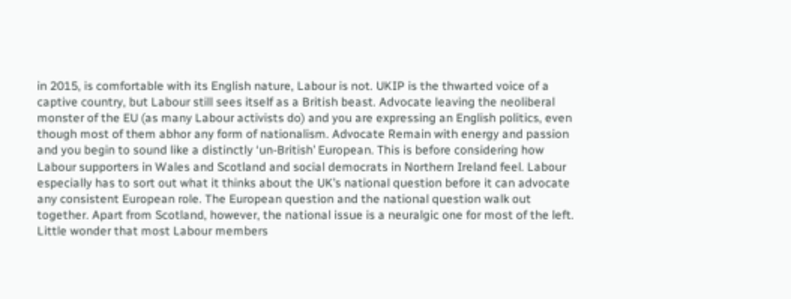in 2015, is comfortable with its English nature, Labour is not. UKIP is the thwarted voice of a captive country, but Labour still sees itself as a British beast. Advocate leaving the neoliberal monster of the EU (as many Labour activists do) and you are expressing an English politics, even though most of them abhor any form of nationalism. Advocate Remain with energy and passion and you begin to sound like a distinctly ‘un-British’ European. This is before considering how Labour supporters in Wales and Scotland and social democrats in Northern Ireland feel. Labour especially has to sort out what it thinks about the UK’s national question before it can advocate any consistent European role. The European question and the national question walk out together. Apart from Scotland, however, the national issue is a neuralgic one for most of the left. Little wonder that most Labour members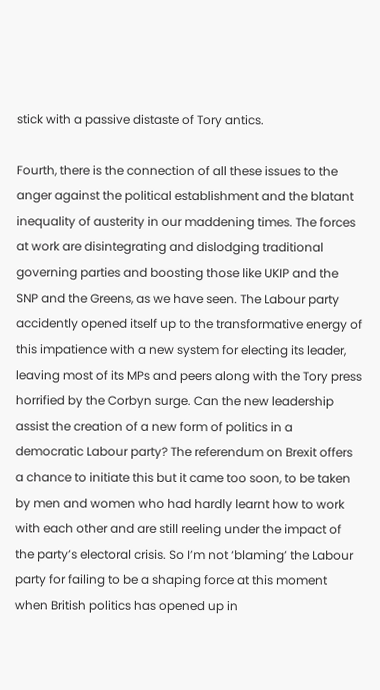stick with a passive distaste of Tory antics.

Fourth, there is the connection of all these issues to the anger against the political establishment and the blatant inequality of austerity in our maddening times. The forces at work are disintegrating and dislodging traditional governing parties and boosting those like UKIP and the SNP and the Greens, as we have seen. The Labour party accidently opened itself up to the transformative energy of this impatience with a new system for electing its leader, leaving most of its MPs and peers along with the Tory press horrified by the Corbyn surge. Can the new leadership assist the creation of a new form of politics in a democratic Labour party? The referendum on Brexit offers a chance to initiate this but it came too soon, to be taken by men and women who had hardly learnt how to work with each other and are still reeling under the impact of the party’s electoral crisis. So I’m not ‘blaming’ the Labour party for failing to be a shaping force at this moment when British politics has opened up in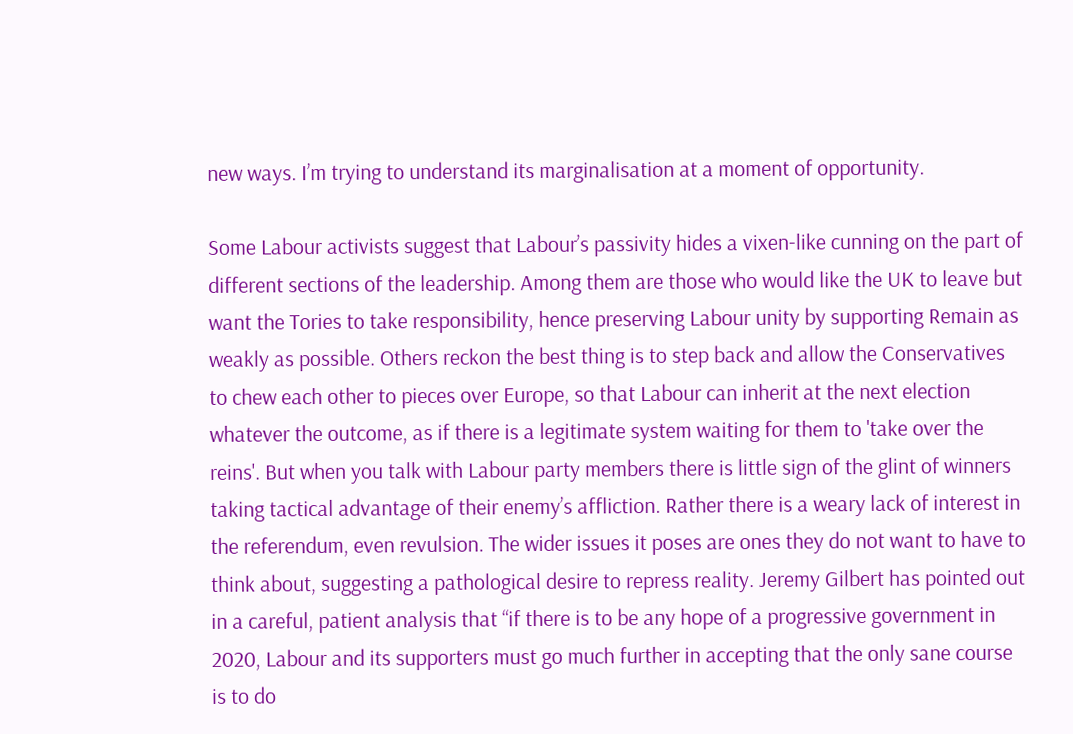new ways. I’m trying to understand its marginalisation at a moment of opportunity.

Some Labour activists suggest that Labour’s passivity hides a vixen-like cunning on the part of different sections of the leadership. Among them are those who would like the UK to leave but want the Tories to take responsibility, hence preserving Labour unity by supporting Remain as weakly as possible. Others reckon the best thing is to step back and allow the Conservatives to chew each other to pieces over Europe, so that Labour can inherit at the next election whatever the outcome, as if there is a legitimate system waiting for them to 'take over the reins'. But when you talk with Labour party members there is little sign of the glint of winners taking tactical advantage of their enemy’s affliction. Rather there is a weary lack of interest in the referendum, even revulsion. The wider issues it poses are ones they do not want to have to think about, suggesting a pathological desire to repress reality. Jeremy Gilbert has pointed out in a careful, patient analysis that “if there is to be any hope of a progressive government in 2020, Labour and its supporters must go much further in accepting that the only sane course is to do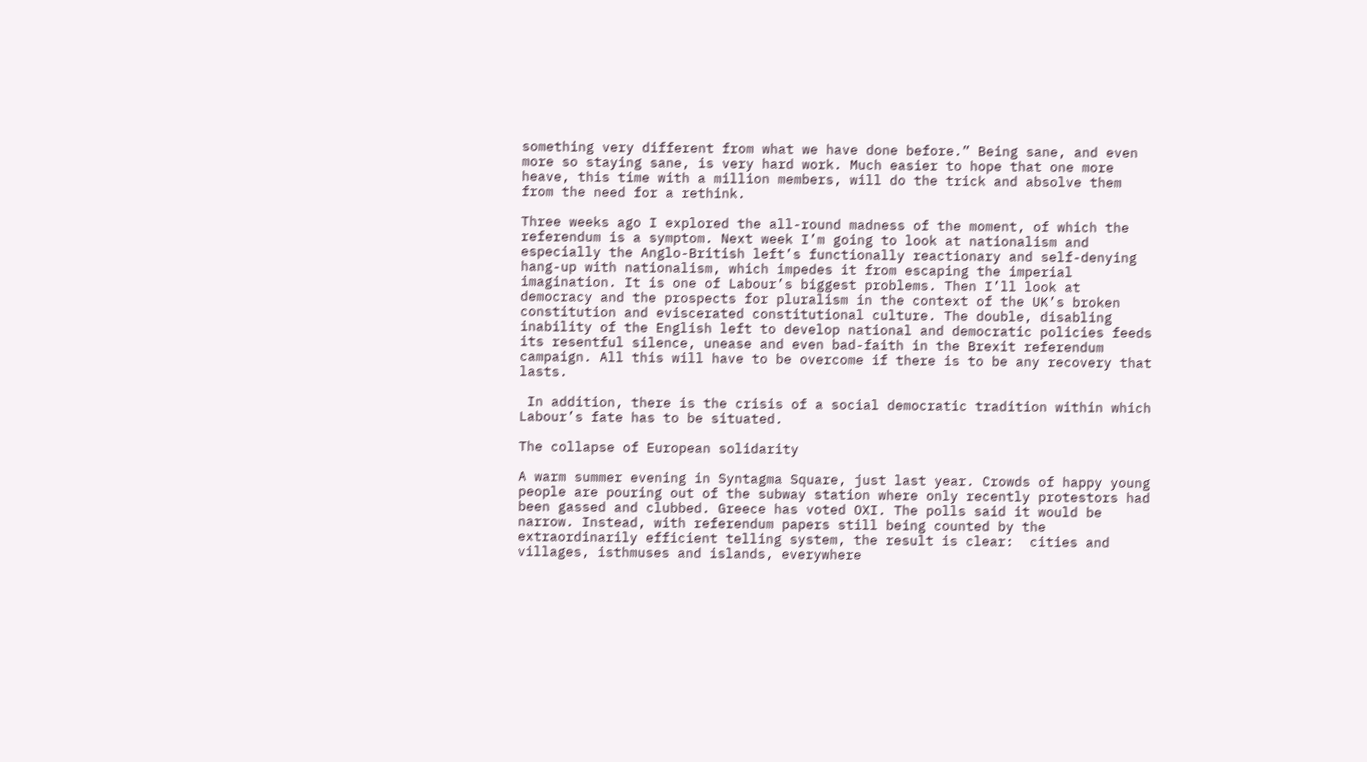something very different from what we have done before.” Being sane, and even more so staying sane, is very hard work. Much easier to hope that one more heave, this time with a million members, will do the trick and absolve them from the need for a rethink.

Three weeks ago I explored the all-round madness of the moment, of which the referendum is a symptom. Next week I’m going to look at nationalism and especially the Anglo-British left’s functionally reactionary and self-denying hang-up with nationalism, which impedes it from escaping the imperial imagination. It is one of Labour’s biggest problems. Then I’ll look at democracy and the prospects for pluralism in the context of the UK’s broken constitution and eviscerated constitutional culture. The double, disabling inability of the English left to develop national and democratic policies feeds its resentful silence, unease and even bad-faith in the Brexit referendum campaign. All this will have to be overcome if there is to be any recovery that lasts.

 In addition, there is the crisis of a social democratic tradition within which Labour’s fate has to be situated.

The collapse of European solidarity

A warm summer evening in Syntagma Square, just last year. Crowds of happy young people are pouring out of the subway station where only recently protestors had been gassed and clubbed. Greece has voted OXI. The polls said it would be narrow. Instead, with referendum papers still being counted by the extraordinarily efficient telling system, the result is clear:  cities and villages, isthmuses and islands, everywhere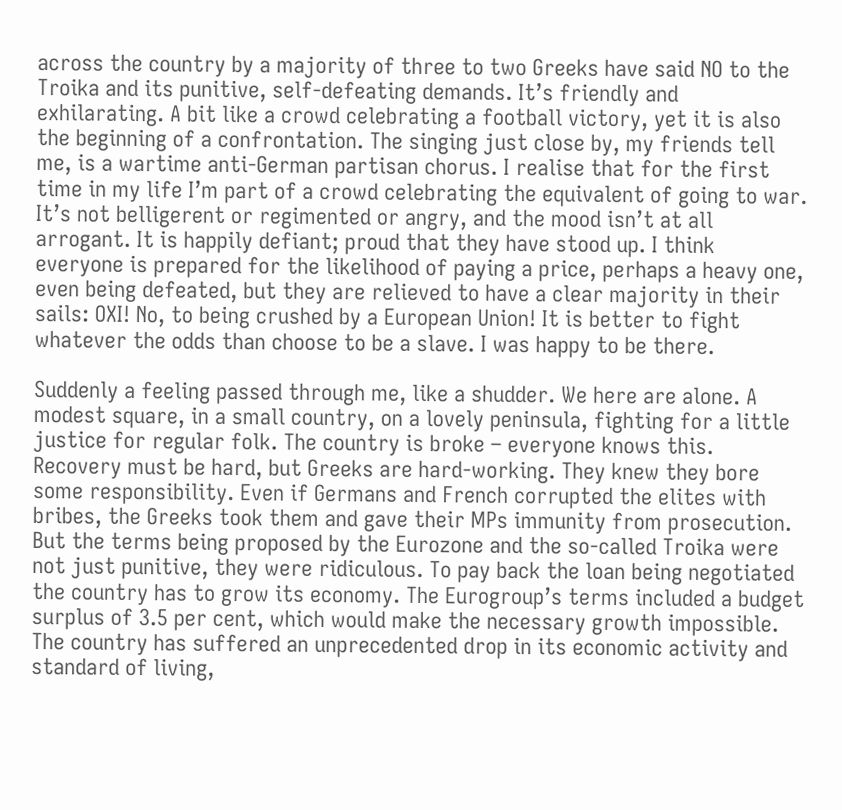across the country by a majority of three to two Greeks have said NO to the Troika and its punitive, self-defeating demands. It’s friendly and exhilarating. A bit like a crowd celebrating a football victory, yet it is also the beginning of a confrontation. The singing just close by, my friends tell me, is a wartime anti-German partisan chorus. I realise that for the first time in my life I’m part of a crowd celebrating the equivalent of going to war. It’s not belligerent or regimented or angry, and the mood isn’t at all arrogant. It is happily defiant; proud that they have stood up. I think everyone is prepared for the likelihood of paying a price, perhaps a heavy one, even being defeated, but they are relieved to have a clear majority in their sails: OXI! No, to being crushed by a European Union! It is better to fight whatever the odds than choose to be a slave. I was happy to be there.

Suddenly a feeling passed through me, like a shudder. We here are alone. A modest square, in a small country, on a lovely peninsula, fighting for a little justice for regular folk. The country is broke – everyone knows this. Recovery must be hard, but Greeks are hard-working. They knew they bore some responsibility. Even if Germans and French corrupted the elites with bribes, the Greeks took them and gave their MPs immunity from prosecution. But the terms being proposed by the Eurozone and the so-called Troika were not just punitive, they were ridiculous. To pay back the loan being negotiated the country has to grow its economy. The Eurogroup’s terms included a budget surplus of 3.5 per cent, which would make the necessary growth impossible. The country has suffered an unprecedented drop in its economic activity and standard of living,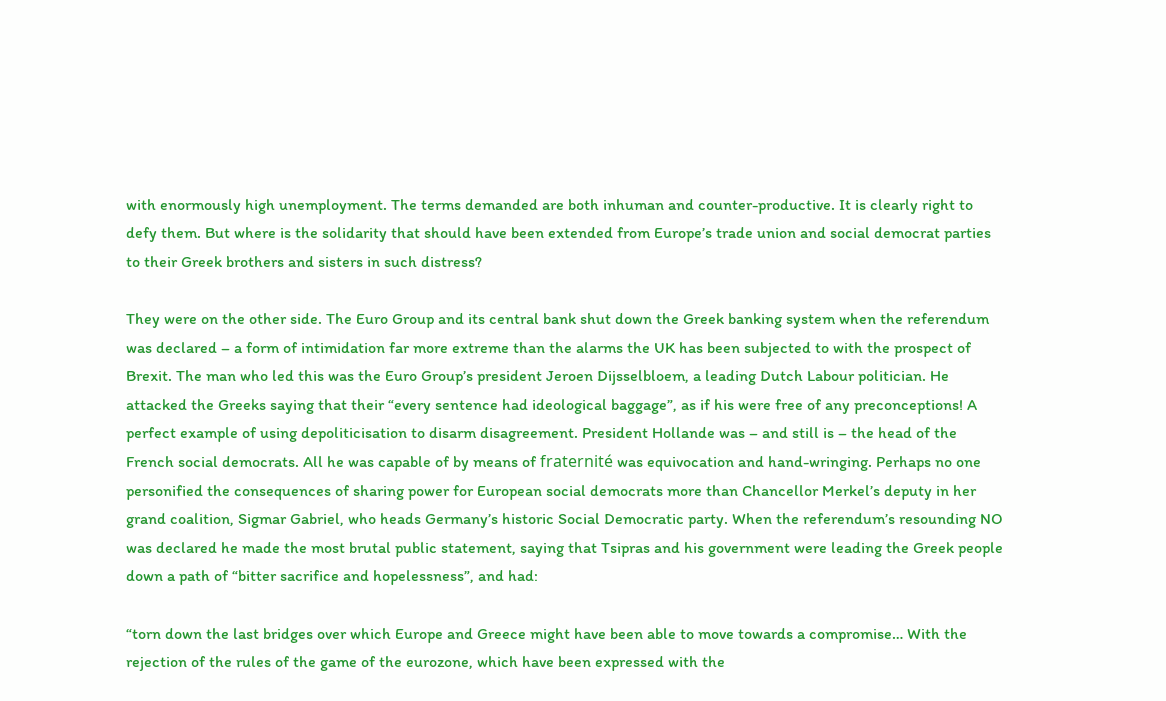with enormously high unemployment. The terms demanded are both inhuman and counter-productive. It is clearly right to defy them. But where is the solidarity that should have been extended from Europe’s trade union and social democrat parties to their Greek brothers and sisters in such distress?

They were on the other side. The Euro Group and its central bank shut down the Greek banking system when the referendum was declared – a form of intimidation far more extreme than the alarms the UK has been subjected to with the prospect of Brexit. The man who led this was the Euro Group’s president Jeroen Dijsselbloem, a leading Dutch Labour politician. He attacked the Greeks saying that their “every sentence had ideological baggage”, as if his were free of any preconceptions! A perfect example of using depoliticisation to disarm disagreement. President Hollande was – and still is – the head of the French social democrats. All he was capable of by means of fraternité was equivocation and hand-wringing. Perhaps no one personified the consequences of sharing power for European social democrats more than Chancellor Merkel’s deputy in her grand coalition, Sigmar Gabriel, who heads Germany’s historic Social Democratic party. When the referendum’s resounding NO was declared he made the most brutal public statement, saying that Tsipras and his government were leading the Greek people down a path of “bitter sacrifice and hopelessness”, and had:

“torn down the last bridges over which Europe and Greece might have been able to move towards a compromise… With the rejection of the rules of the game of the eurozone, which have been expressed with the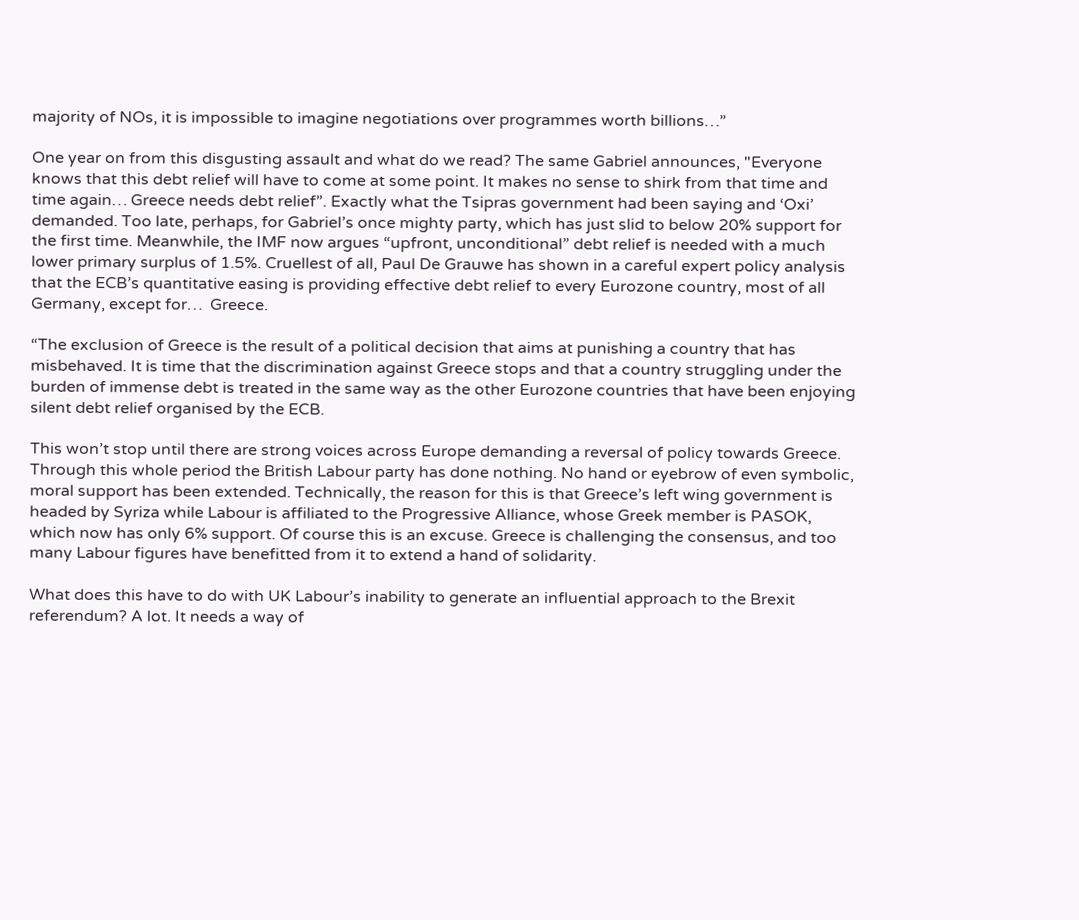majority of NOs, it is impossible to imagine negotiations over programmes worth billions…”

One year on from this disgusting assault and what do we read? The same Gabriel announces, "Everyone knows that this debt relief will have to come at some point. It makes no sense to shirk from that time and time again… Greece needs debt relief”. Exactly what the Tsipras government had been saying and ‘Oxi’ demanded. Too late, perhaps, for Gabriel’s once mighty party, which has just slid to below 20% support for the first time. Meanwhile, the IMF now argues “upfront, unconditional” debt relief is needed with a much lower primary surplus of 1.5%. Cruellest of all, Paul De Grauwe has shown in a careful expert policy analysis that the ECB’s quantitative easing is providing effective debt relief to every Eurozone country, most of all Germany, except for…  Greece.

“The exclusion of Greece is the result of a political decision that aims at punishing a country that has misbehaved. It is time that the discrimination against Greece stops and that a country struggling under the burden of immense debt is treated in the same way as the other Eurozone countries that have been enjoying silent debt relief organised by the ECB.

This won’t stop until there are strong voices across Europe demanding a reversal of policy towards Greece. Through this whole period the British Labour party has done nothing. No hand or eyebrow of even symbolic, moral support has been extended. Technically, the reason for this is that Greece’s left wing government is headed by Syriza while Labour is affiliated to the Progressive Alliance, whose Greek member is PASOK, which now has only 6% support. Of course this is an excuse. Greece is challenging the consensus, and too many Labour figures have benefitted from it to extend a hand of solidarity.

What does this have to do with UK Labour’s inability to generate an influential approach to the Brexit referendum? A lot. It needs a way of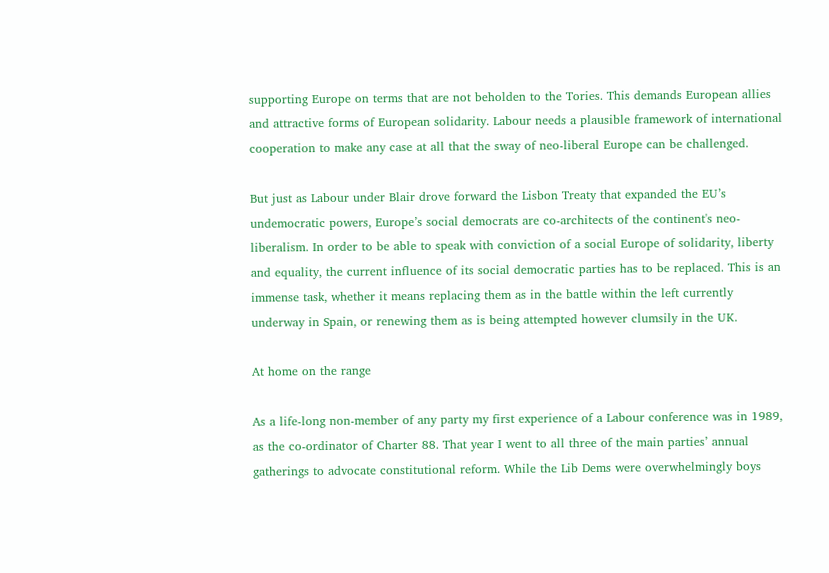supporting Europe on terms that are not beholden to the Tories. This demands European allies and attractive forms of European solidarity. Labour needs a plausible framework of international cooperation to make any case at all that the sway of neo-liberal Europe can be challenged.

But just as Labour under Blair drove forward the Lisbon Treaty that expanded the EU’s undemocratic powers, Europe’s social democrats are co-architects of the continent's neo-liberalism. In order to be able to speak with conviction of a social Europe of solidarity, liberty and equality, the current influence of its social democratic parties has to be replaced. This is an immense task, whether it means replacing them as in the battle within the left currently underway in Spain, or renewing them as is being attempted however clumsily in the UK.

At home on the range

As a life-long non-member of any party my first experience of a Labour conference was in 1989, as the co-ordinator of Charter 88. That year I went to all three of the main parties’ annual gatherings to advocate constitutional reform. While the Lib Dems were overwhelmingly boys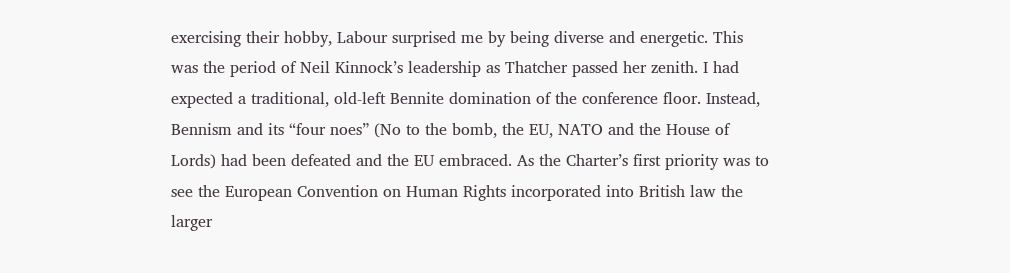exercising their hobby, Labour surprised me by being diverse and energetic. This was the period of Neil Kinnock’s leadership as Thatcher passed her zenith. I had expected a traditional, old-left Bennite domination of the conference floor. Instead, Bennism and its “four noes” (No to the bomb, the EU, NATO and the House of Lords) had been defeated and the EU embraced. As the Charter’s first priority was to see the European Convention on Human Rights incorporated into British law the larger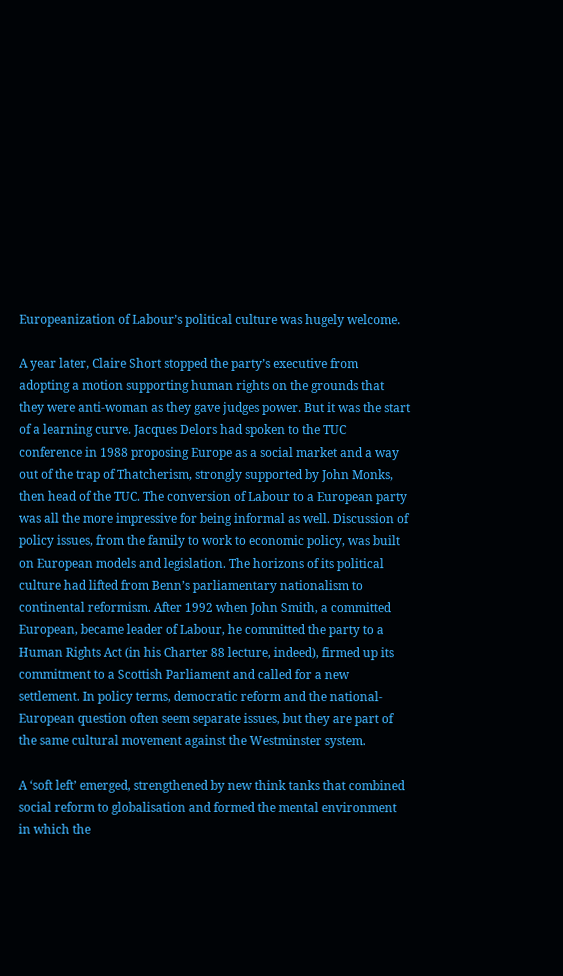Europeanization of Labour’s political culture was hugely welcome.

A year later, Claire Short stopped the party’s executive from adopting a motion supporting human rights on the grounds that they were anti-woman as they gave judges power. But it was the start of a learning curve. Jacques Delors had spoken to the TUC conference in 1988 proposing Europe as a social market and a way out of the trap of Thatcherism, strongly supported by John Monks, then head of the TUC. The conversion of Labour to a European party was all the more impressive for being informal as well. Discussion of policy issues, from the family to work to economic policy, was built on European models and legislation. The horizons of its political culture had lifted from Benn’s parliamentary nationalism to continental reformism. After 1992 when John Smith, a committed European, became leader of Labour, he committed the party to a Human Rights Act (in his Charter 88 lecture, indeed), firmed up its commitment to a Scottish Parliament and called for a new settlement. In policy terms, democratic reform and the national-European question often seem separate issues, but they are part of the same cultural movement against the Westminster system.

A ‘soft left’ emerged, strengthened by new think tanks that combined social reform to globalisation and formed the mental environment in which the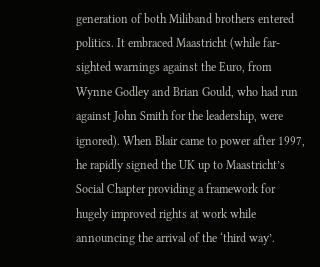generation of both Miliband brothers entered politics. It embraced Maastricht (while far-sighted warnings against the Euro, from Wynne Godley and Brian Gould, who had run against John Smith for the leadership, were ignored). When Blair came to power after 1997, he rapidly signed the UK up to Maastricht’s Social Chapter providing a framework for hugely improved rights at work while announcing the arrival of the ‘third way’.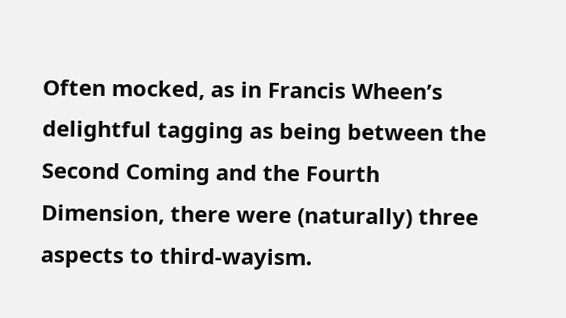Often mocked, as in Francis Wheen’s delightful tagging as being between the Second Coming and the Fourth Dimension, there were (naturally) three aspects to third-wayism.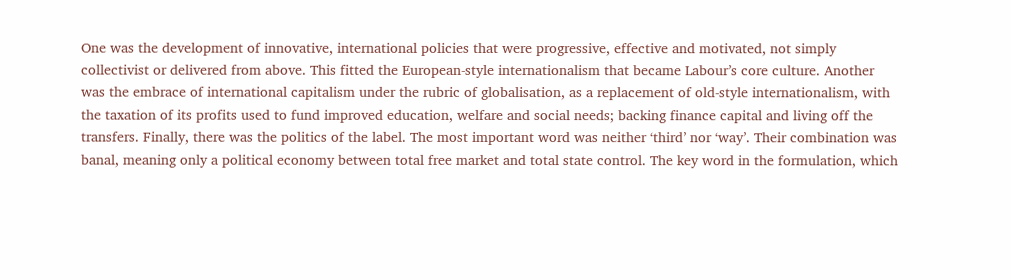One was the development of innovative, international policies that were progressive, effective and motivated, not simply collectivist or delivered from above. This fitted the European-style internationalism that became Labour’s core culture. Another was the embrace of international capitalism under the rubric of globalisation, as a replacement of old-style internationalism, with the taxation of its profits used to fund improved education, welfare and social needs; backing finance capital and living off the transfers. Finally, there was the politics of the label. The most important word was neither ‘third’ nor ‘way’. Their combination was banal, meaning only a political economy between total free market and total state control. The key word in the formulation, which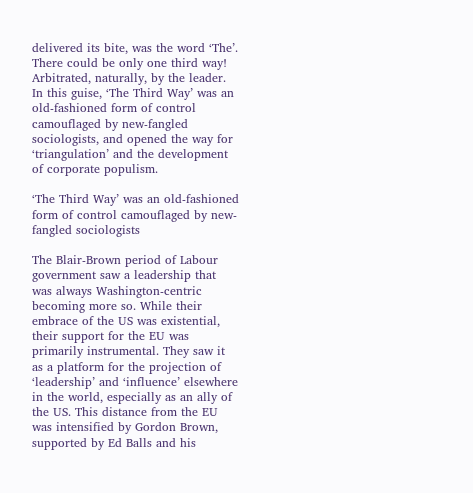delivered its bite, was the word ‘The’. There could be only one third way! Arbitrated, naturally, by the leader. In this guise, ‘The Third Way’ was an old-fashioned form of control camouflaged by new-fangled sociologists, and opened the way for ‘triangulation’ and the development of corporate populism.

‘The Third Way’ was an old-fashioned form of control camouflaged by new-fangled sociologists

The Blair-Brown period of Labour government saw a leadership that was always Washington-centric becoming more so. While their embrace of the US was existential, their support for the EU was primarily instrumental. They saw it as a platform for the projection of ‘leadership’ and ‘influence’ elsewhere in the world, especially as an ally of the US. This distance from the EU was intensified by Gordon Brown, supported by Ed Balls and his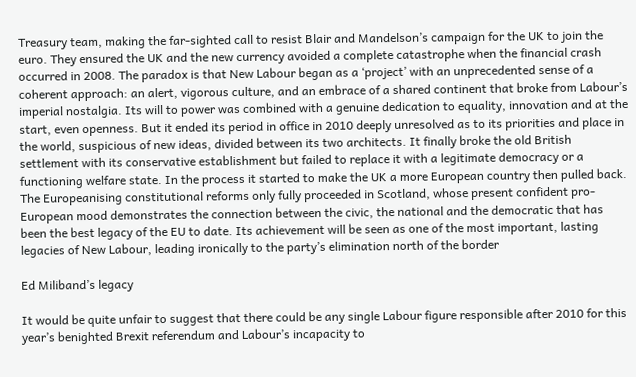Treasury team, making the far-sighted call to resist Blair and Mandelson’s campaign for the UK to join the euro. They ensured the UK and the new currency avoided a complete catastrophe when the financial crash occurred in 2008. The paradox is that New Labour began as a ‘project’ with an unprecedented sense of a coherent approach: an alert, vigorous culture, and an embrace of a shared continent that broke from Labour’s imperial nostalgia. Its will to power was combined with a genuine dedication to equality, innovation and at the start, even openness. But it ended its period in office in 2010 deeply unresolved as to its priorities and place in the world, suspicious of new ideas, divided between its two architects. It finally broke the old British settlement with its conservative establishment but failed to replace it with a legitimate democracy or a functioning welfare state. In the process it started to make the UK a more European country then pulled back. The Europeanising constitutional reforms only fully proceeded in Scotland, whose present confident pro-European mood demonstrates the connection between the civic, the national and the democratic that has been the best legacy of the EU to date. Its achievement will be seen as one of the most important, lasting legacies of New Labour, leading ironically to the party’s elimination north of the border

Ed Miliband’s legacy

It would be quite unfair to suggest that there could be any single Labour figure responsible after 2010 for this year’s benighted Brexit referendum and Labour’s incapacity to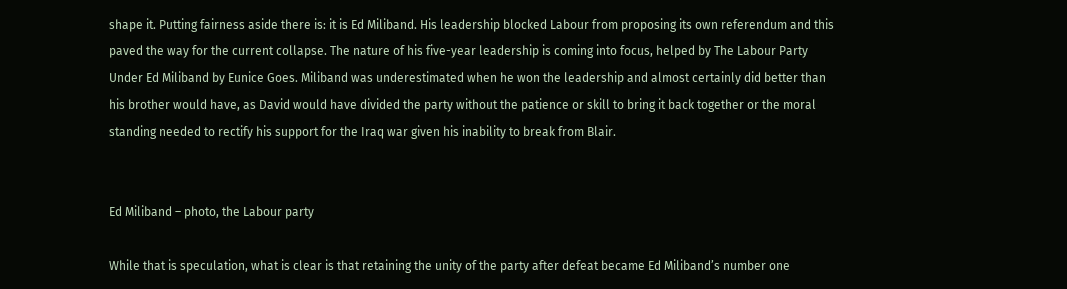shape it. Putting fairness aside there is: it is Ed Miliband. His leadership blocked Labour from proposing its own referendum and this paved the way for the current collapse. The nature of his five-year leadership is coming into focus, helped by The Labour Party Under Ed Miliband by Eunice Goes. Miliband was underestimated when he won the leadership and almost certainly did better than his brother would have, as David would have divided the party without the patience or skill to bring it back together or the moral standing needed to rectify his support for the Iraq war given his inability to break from Blair.


Ed Miliband – photo, the Labour party

While that is speculation, what is clear is that retaining the unity of the party after defeat became Ed Miliband’s number one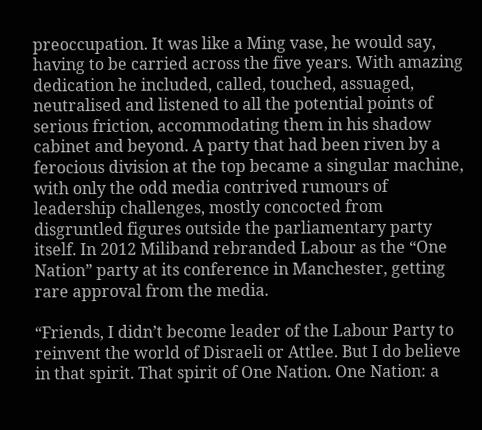preoccupation. It was like a Ming vase, he would say, having to be carried across the five years. With amazing dedication he included, called, touched, assuaged, neutralised and listened to all the potential points of serious friction, accommodating them in his shadow cabinet and beyond. A party that had been riven by a ferocious division at the top became a singular machine, with only the odd media contrived rumours of leadership challenges, mostly concocted from disgruntled figures outside the parliamentary party itself. In 2012 Miliband rebranded Labour as the “One Nation” party at its conference in Manchester, getting rare approval from the media.

“Friends, I didn’t become leader of the Labour Party to reinvent the world of Disraeli or Attlee. But I do believe in that spirit. That spirit of One Nation. One Nation: a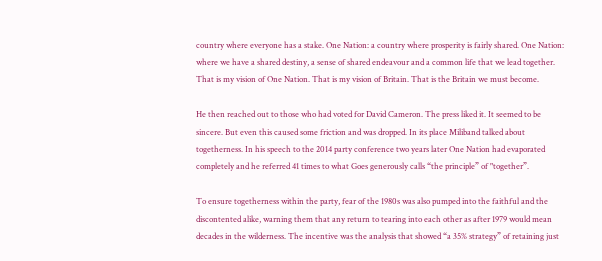country where everyone has a stake. One Nation: a country where prosperity is fairly shared. One Nation: where we have a shared destiny, a sense of shared endeavour and a common life that we lead together. That is my vision of One Nation. That is my vision of Britain. That is the Britain we must become.

He then reached out to those who had voted for David Cameron. The press liked it. It seemed to be sincere. But even this caused some friction and was dropped. In its place Miliband talked about togetherness. In his speech to the 2014 party conference two years later One Nation had evaporated completely and he referred 41 times to what Goes generously calls “the principle” of "together”.

To ensure togetherness within the party, fear of the 1980s was also pumped into the faithful and the discontented alike, warning them that any return to tearing into each other as after 1979 would mean decades in the wilderness. The incentive was the analysis that showed “a 35% strategy” of retaining just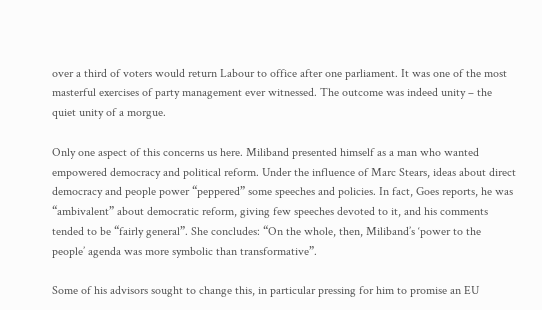over a third of voters would return Labour to office after one parliament. It was one of the most masterful exercises of party management ever witnessed. The outcome was indeed unity – the quiet unity of a morgue.

Only one aspect of this concerns us here. Miliband presented himself as a man who wanted empowered democracy and political reform. Under the influence of Marc Stears, ideas about direct democracy and people power “peppered” some speeches and policies. In fact, Goes reports, he was “ambivalent” about democratic reform, giving few speeches devoted to it, and his comments tended to be “fairly general”. She concludes: “On the whole, then, Miliband’s ‘power to the people’ agenda was more symbolic than transformative”.

Some of his advisors sought to change this, in particular pressing for him to promise an EU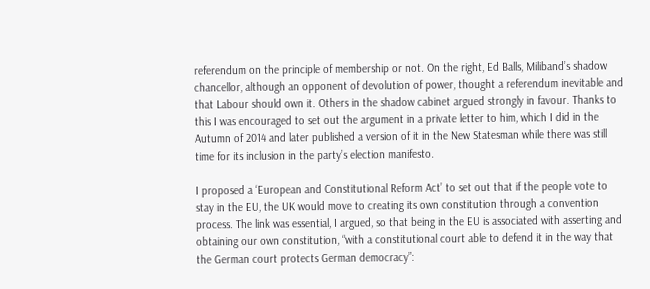referendum on the principle of membership or not. On the right, Ed Balls, Miliband’s shadow chancellor, although an opponent of devolution of power, thought a referendum inevitable and that Labour should own it. Others in the shadow cabinet argued strongly in favour. Thanks to this I was encouraged to set out the argument in a private letter to him, which I did in the Autumn of 2014 and later published a version of it in the New Statesman while there was still time for its inclusion in the party’s election manifesto.

I proposed a ‘European and Constitutional Reform Act’ to set out that if the people vote to stay in the EU, the UK would move to creating its own constitution through a convention process. The link was essential, I argued, so that being in the EU is associated with asserting and obtaining our own constitution, “with a constitutional court able to defend it in the way that the German court protects German democracy”: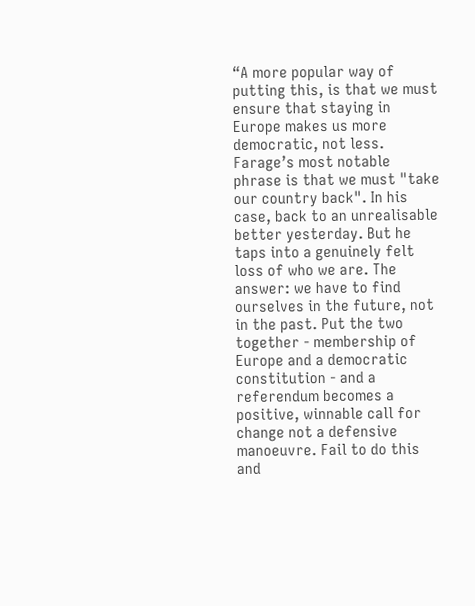“A more popular way of putting this, is that we must ensure that staying in Europe makes us more democratic, not less. Farage’s most notable phrase is that we must "take our country back". In his case, back to an unrealisable better yesterday. But he taps into a genuinely felt loss of who we are. The answer: we have to find ourselves in the future, not in the past. Put the two together - membership of Europe and a democratic constitution - and a referendum becomes a positive, winnable call for change not a defensive manoeuvre. Fail to do this and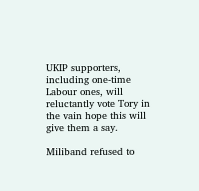UKIP supporters, including one-time Labour ones, will reluctantly vote Tory in the vain hope this will give them a say.

Miliband refused to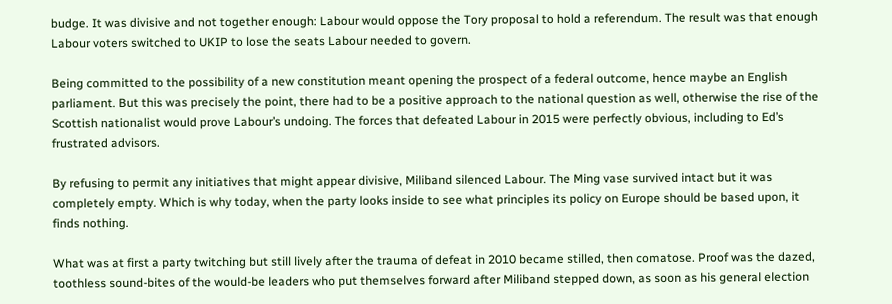budge. It was divisive and not together enough: Labour would oppose the Tory proposal to hold a referendum. The result was that enough Labour voters switched to UKIP to lose the seats Labour needed to govern.

Being committed to the possibility of a new constitution meant opening the prospect of a federal outcome, hence maybe an English parliament. But this was precisely the point, there had to be a positive approach to the national question as well, otherwise the rise of the Scottish nationalist would prove Labour’s undoing. The forces that defeated Labour in 2015 were perfectly obvious, including to Ed’s frustrated advisors.

By refusing to permit any initiatives that might appear divisive, Miliband silenced Labour. The Ming vase survived intact but it was completely empty. Which is why today, when the party looks inside to see what principles its policy on Europe should be based upon, it finds nothing.

What was at first a party twitching but still lively after the trauma of defeat in 2010 became stilled, then comatose. Proof was the dazed, toothless sound-bites of the would-be leaders who put themselves forward after Miliband stepped down, as soon as his general election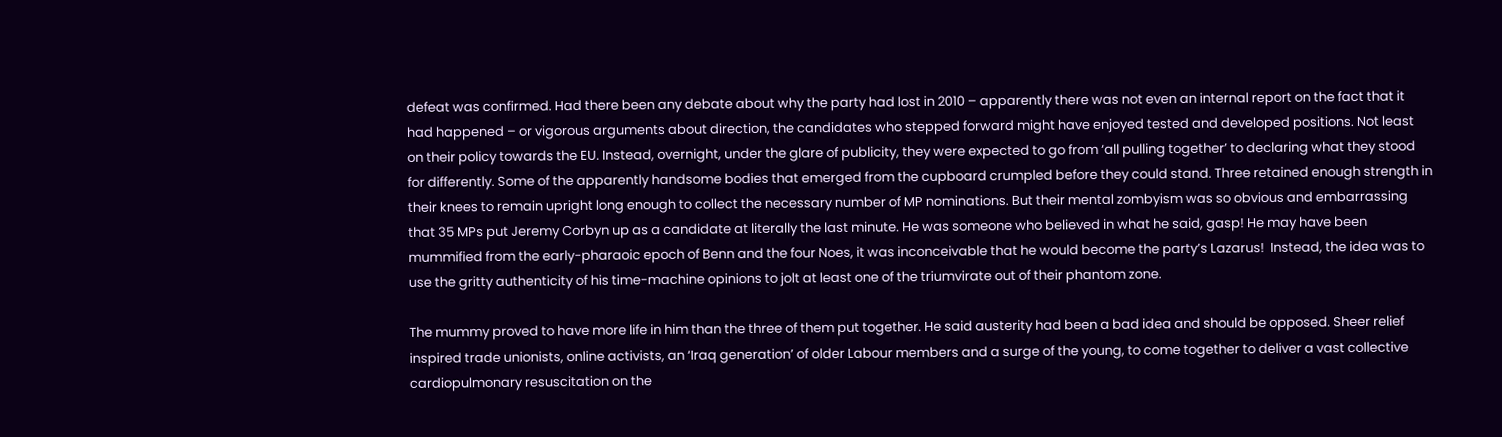defeat was confirmed. Had there been any debate about why the party had lost in 2010 – apparently there was not even an internal report on the fact that it had happened – or vigorous arguments about direction, the candidates who stepped forward might have enjoyed tested and developed positions. Not least on their policy towards the EU. Instead, overnight, under the glare of publicity, they were expected to go from ‘all pulling together’ to declaring what they stood for differently. Some of the apparently handsome bodies that emerged from the cupboard crumpled before they could stand. Three retained enough strength in their knees to remain upright long enough to collect the necessary number of MP nominations. But their mental zombyism was so obvious and embarrassing that 35 MPs put Jeremy Corbyn up as a candidate at literally the last minute. He was someone who believed in what he said, gasp! He may have been mummified from the early-pharaoic epoch of Benn and the four Noes, it was inconceivable that he would become the party’s Lazarus!  Instead, the idea was to use the gritty authenticity of his time-machine opinions to jolt at least one of the triumvirate out of their phantom zone.

The mummy proved to have more life in him than the three of them put together. He said austerity had been a bad idea and should be opposed. Sheer relief inspired trade unionists, online activists, an ‘Iraq generation’ of older Labour members and a surge of the young, to come together to deliver a vast collective cardiopulmonary resuscitation on the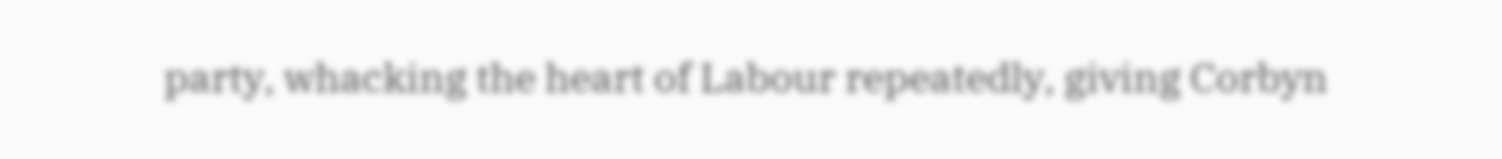party, whacking the heart of Labour repeatedly, giving Corbyn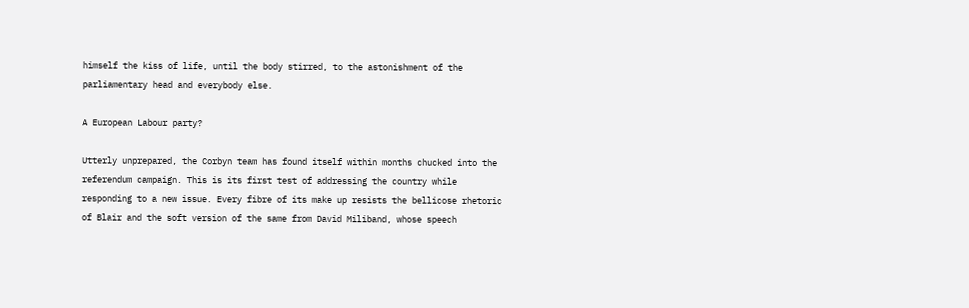himself the kiss of life, until the body stirred, to the astonishment of the parliamentary head and everybody else.

A European Labour party?

Utterly unprepared, the Corbyn team has found itself within months chucked into the referendum campaign. This is its first test of addressing the country while responding to a new issue. Every fibre of its make up resists the bellicose rhetoric of Blair and the soft version of the same from David Miliband, whose speech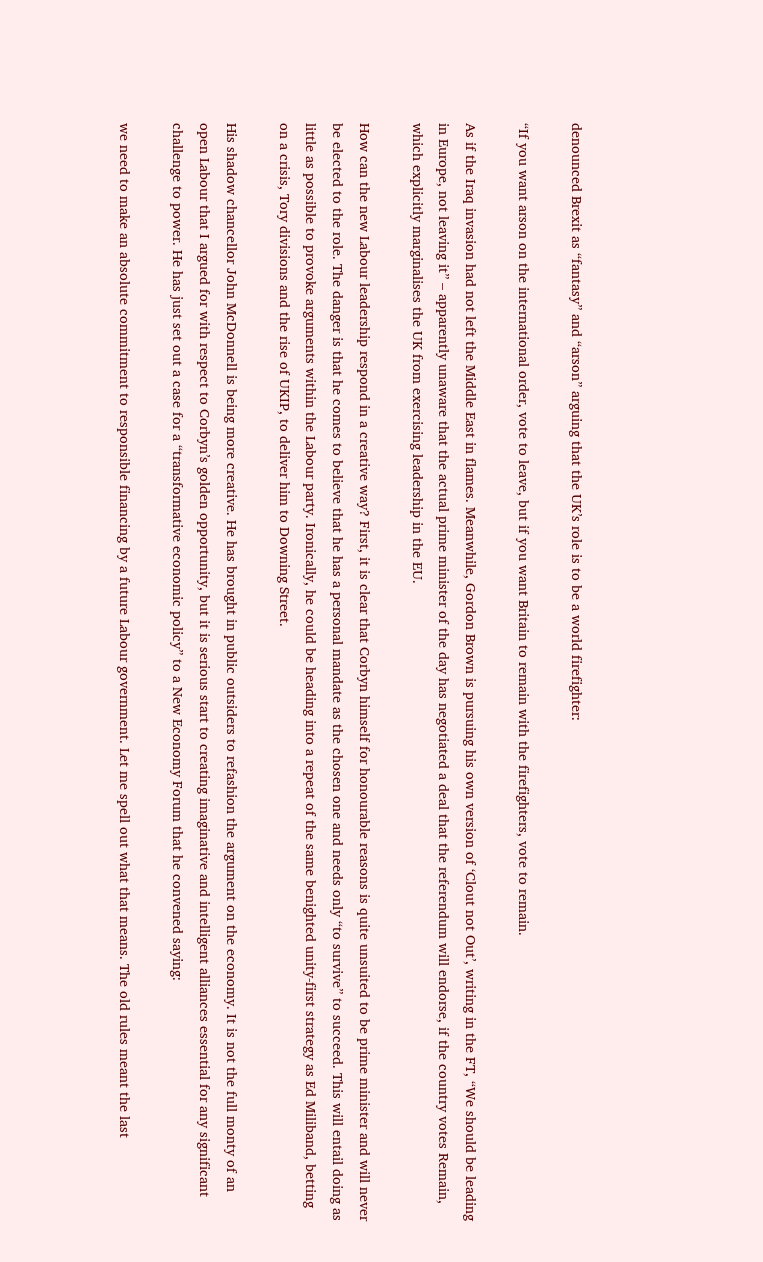denounced Brexit as “fantasy” and “arson” arguing that the UK’s role is to be a world firefighter:

“If you want arson on the international order, vote to leave, but if you want Britain to remain with the firefighters, vote to remain.

As if the Iraq invasion had not left the Middle East in flames. Meanwhile, Gordon Brown is pursuing his own version of ‘Clout not Out’, writing in the FT, “We should be leading in Europe, not leaving it” – apparently unaware that the actual prime minister of the day has negotiated a deal that the referendum will endorse, if the country votes Remain, which explicitly marginalises the UK from exercising leadership in the EU.

How can the new Labour leadership respond in a creative way? First, it is clear that Corbyn himself for honourable reasons is quite unsuited to be prime minister and will never be elected to the role. The danger is that he comes to believe that he has a personal mandate as the chosen one and needs only “to survive” to succeed. This will entail doing as little as possible to provoke arguments within the Labour party. Ironically, he could be heading into a repeat of the same benighted unity-first strategy as Ed Miliband, betting on a crisis, Tory divisions and the rise of UKIP, to deliver him to Downing Street.

His shadow chancellor John McDonnell is being more creative. He has brought in public outsiders to refashion the argument on the economy. It is not the full monty of an open Labour that I argued for with respect to Corbyn’s golden opportunity, but it is serious start to creating imaginative and intelligent alliances essential for any significant challenge to power. He has just set out a case for a “transformative economic policy” to a New Economy Forum that he convened saying:

we need to make an absolute commitment to responsible financing by a future Labour government. Let me spell out what that means. The old rules meant the last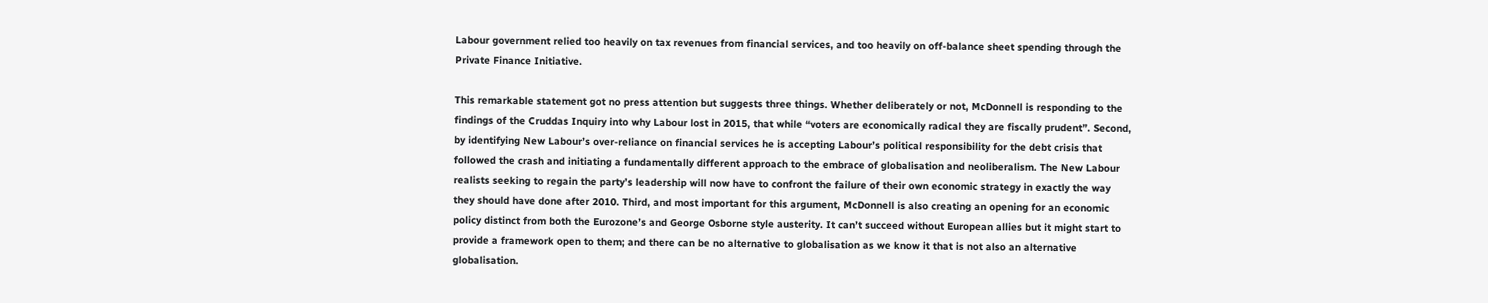Labour government relied too heavily on tax revenues from financial services, and too heavily on off-balance sheet spending through the Private Finance Initiative.

This remarkable statement got no press attention but suggests three things. Whether deliberately or not, McDonnell is responding to the findings of the Cruddas Inquiry into why Labour lost in 2015, that while “voters are economically radical they are fiscally prudent”. Second, by identifying New Labour’s over-reliance on financial services he is accepting Labour’s political responsibility for the debt crisis that followed the crash and initiating a fundamentally different approach to the embrace of globalisation and neoliberalism. The New Labour realists seeking to regain the party’s leadership will now have to confront the failure of their own economic strategy in exactly the way they should have done after 2010. Third, and most important for this argument, McDonnell is also creating an opening for an economic policy distinct from both the Eurozone’s and George Osborne style austerity. It can’t succeed without European allies but it might start to provide a framework open to them; and there can be no alternative to globalisation as we know it that is not also an alternative globalisation.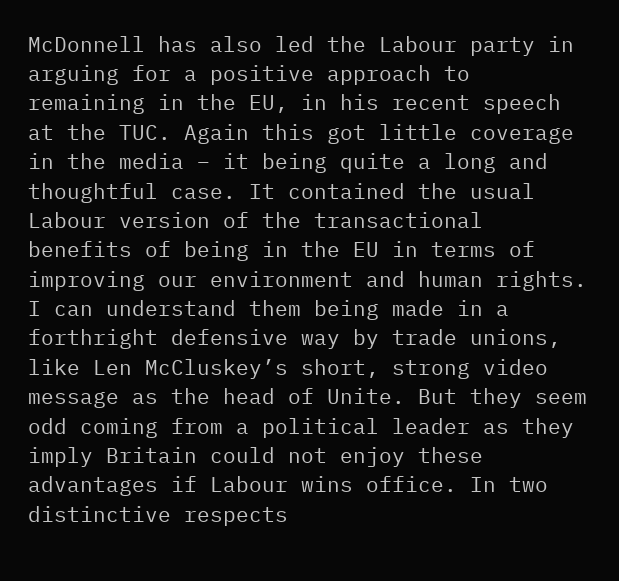McDonnell has also led the Labour party in arguing for a positive approach to remaining in the EU, in his recent speech at the TUC. Again this got little coverage in the media – it being quite a long and thoughtful case. It contained the usual Labour version of the transactional benefits of being in the EU in terms of improving our environment and human rights. I can understand them being made in a forthright defensive way by trade unions, like Len McCluskey’s short, strong video message as the head of Unite. But they seem odd coming from a political leader as they imply Britain could not enjoy these advantages if Labour wins office. In two distinctive respects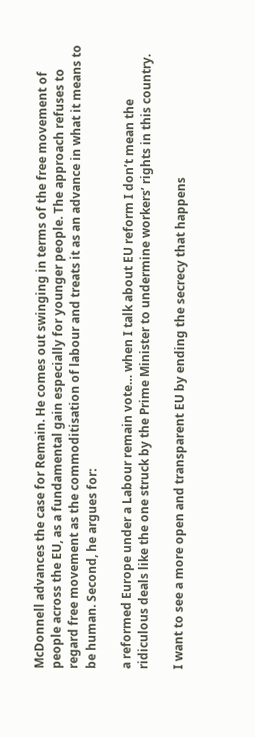McDonnell advances the case for Remain. He comes out swinging in terms of the free movement of people across the EU, as a fundamental gain especially for younger people. The approach refuses to regard free movement as the commoditisation of labour and treats it as an advance in what it means to be human. Second, he argues for:

a reformed Europe under a Labour remain vote… when I talk about EU reform I don’t mean the ridiculous deals like the one struck by the Prime Minister to undermine workers’ rights in this country.

I want to see a more open and transparent EU by ending the secrecy that happens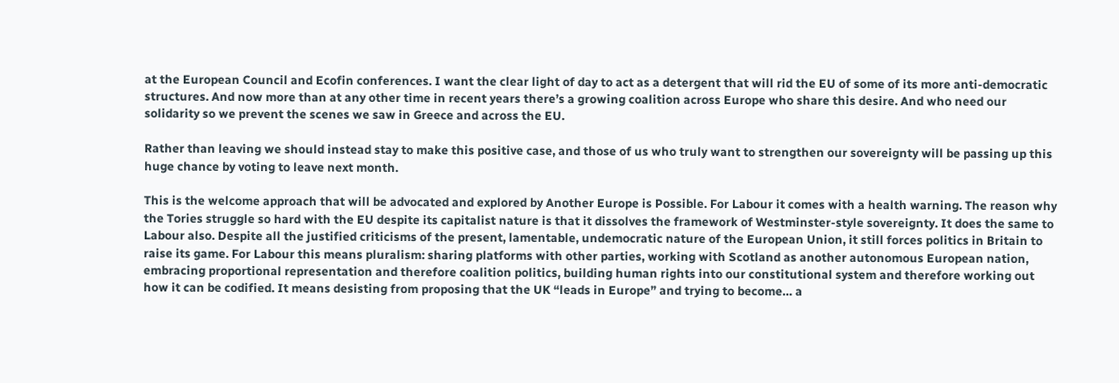at the European Council and Ecofin conferences. I want the clear light of day to act as a detergent that will rid the EU of some of its more anti-democratic structures. And now more than at any other time in recent years there’s a growing coalition across Europe who share this desire. And who need our solidarity so we prevent the scenes we saw in Greece and across the EU.

Rather than leaving we should instead stay to make this positive case, and those of us who truly want to strengthen our sovereignty will be passing up this huge chance by voting to leave next month.

This is the welcome approach that will be advocated and explored by Another Europe is Possible. For Labour it comes with a health warning. The reason why the Tories struggle so hard with the EU despite its capitalist nature is that it dissolves the framework of Westminster-style sovereignty. It does the same to Labour also. Despite all the justified criticisms of the present, lamentable, undemocratic nature of the European Union, it still forces politics in Britain to raise its game. For Labour this means pluralism: sharing platforms with other parties, working with Scotland as another autonomous European nation, embracing proportional representation and therefore coalition politics, building human rights into our constitutional system and therefore working out how it can be codified. It means desisting from proposing that the UK “leads in Europe” and trying to become… a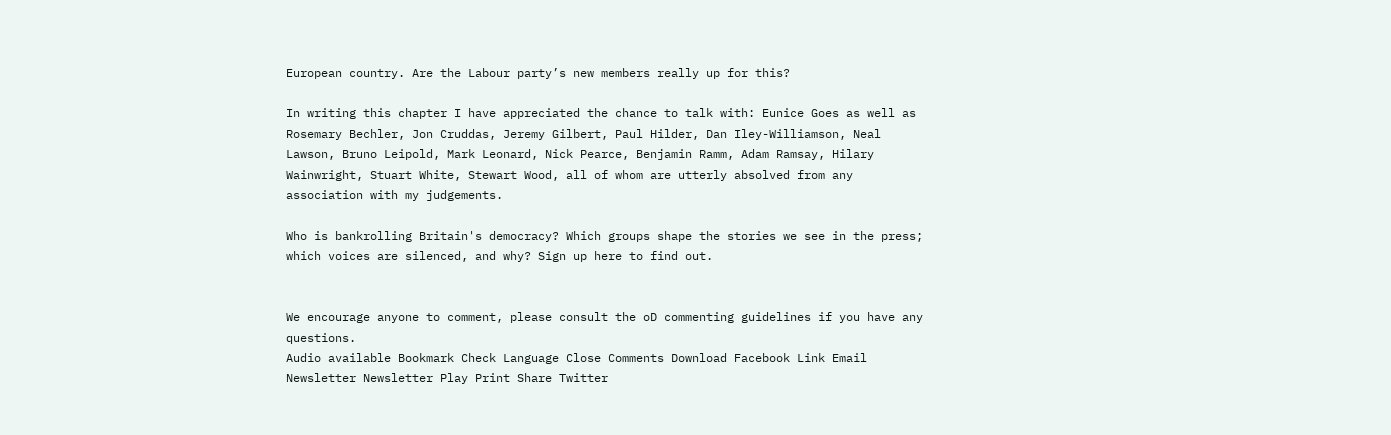European country. Are the Labour party’s new members really up for this?

In writing this chapter I have appreciated the chance to talk with: Eunice Goes as well as Rosemary Bechler, Jon Cruddas, Jeremy Gilbert, Paul Hilder, Dan Iley-Williamson, Neal Lawson, Bruno Leipold, Mark Leonard, Nick Pearce, Benjamin Ramm, Adam Ramsay, Hilary Wainwright, Stuart White, Stewart Wood, all of whom are utterly absolved from any association with my judgements.

Who is bankrolling Britain's democracy? Which groups shape the stories we see in the press; which voices are silenced, and why? Sign up here to find out.


We encourage anyone to comment, please consult the oD commenting guidelines if you have any questions.
Audio available Bookmark Check Language Close Comments Download Facebook Link Email Newsletter Newsletter Play Print Share Twitter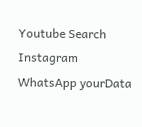Youtube Search Instagram WhatsApp yourData